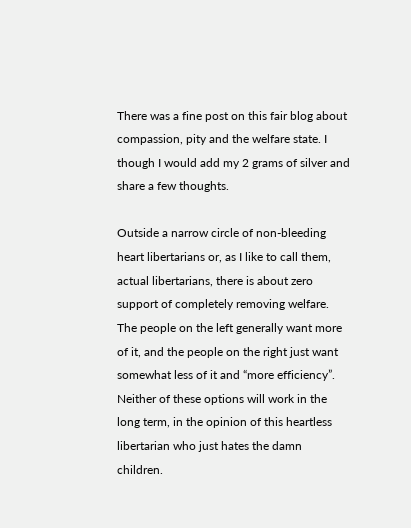There was a fine post on this fair blog about compassion, pity and the welfare state. I though I would add my 2 grams of silver and share a few thoughts.

Outside a narrow circle of non-bleeding heart libertarians or, as I like to call them, actual libertarians, there is about zero support of completely removing welfare. The people on the left generally want more of it, and the people on the right just want somewhat less of it and “more efficiency”. Neither of these options will work in the long term, in the opinion of this heartless libertarian who just hates the damn children.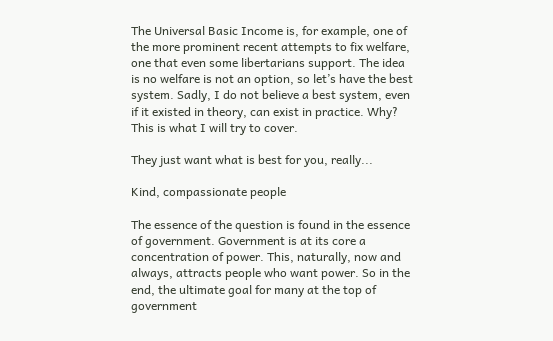The Universal Basic Income is, for example, one of the more prominent recent attempts to fix welfare, one that even some libertarians support. The idea is no welfare is not an option, so let’s have the best system. Sadly, I do not believe a best system, even if it existed in theory, can exist in practice. Why? This is what I will try to cover.

They just want what is best for you, really...

Kind, compassionate people

The essence of the question is found in the essence of government. Government is at its core a concentration of power. This, naturally, now and always, attracts people who want power. So in the end, the ultimate goal for many at the top of government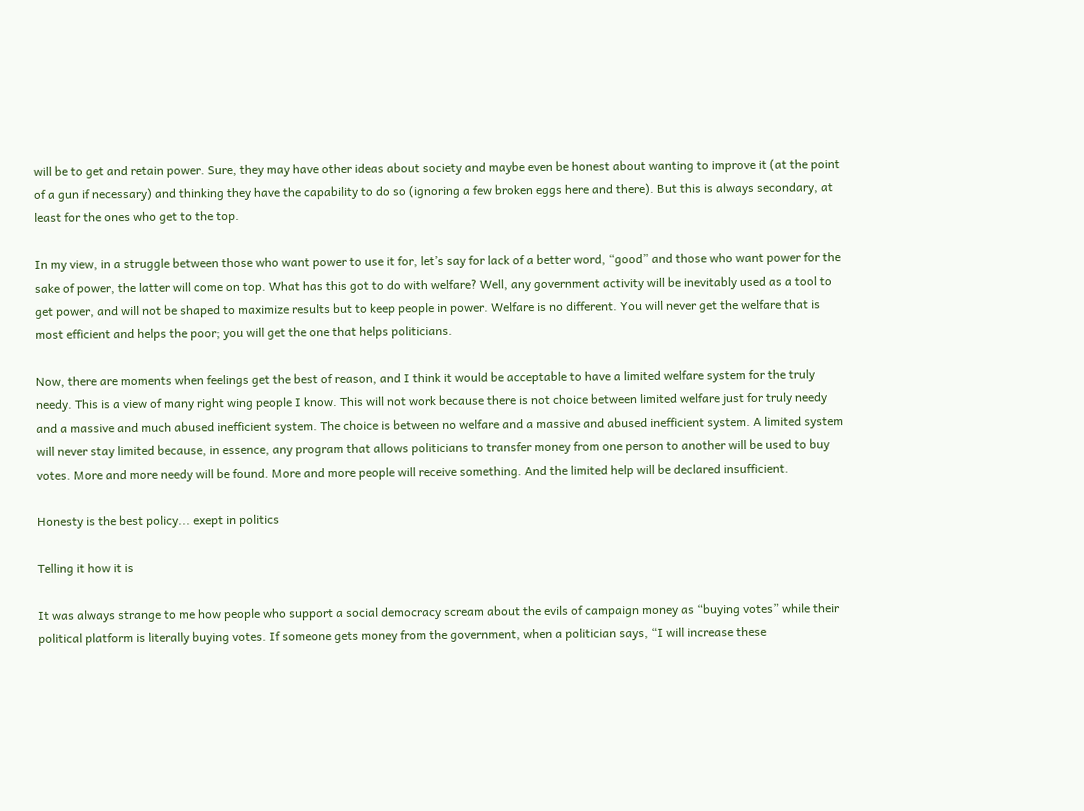will be to get and retain power. Sure, they may have other ideas about society and maybe even be honest about wanting to improve it (at the point of a gun if necessary) and thinking they have the capability to do so (ignoring a few broken eggs here and there). But this is always secondary, at least for the ones who get to the top.

In my view, in a struggle between those who want power to use it for, let’s say for lack of a better word, “good” and those who want power for the sake of power, the latter will come on top. What has this got to do with welfare? Well, any government activity will be inevitably used as a tool to get power, and will not be shaped to maximize results but to keep people in power. Welfare is no different. You will never get the welfare that is most efficient and helps the poor; you will get the one that helps politicians.

Now, there are moments when feelings get the best of reason, and I think it would be acceptable to have a limited welfare system for the truly needy. This is a view of many right wing people I know. This will not work because there is not choice between limited welfare just for truly needy and a massive and much abused inefficient system. The choice is between no welfare and a massive and abused inefficient system. A limited system will never stay limited because, in essence, any program that allows politicians to transfer money from one person to another will be used to buy votes. More and more needy will be found. More and more people will receive something. And the limited help will be declared insufficient.

Honesty is the best policy... exept in politics

Telling it how it is

It was always strange to me how people who support a social democracy scream about the evils of campaign money as “buying votes” while their political platform is literally buying votes. If someone gets money from the government, when a politician says, “I will increase these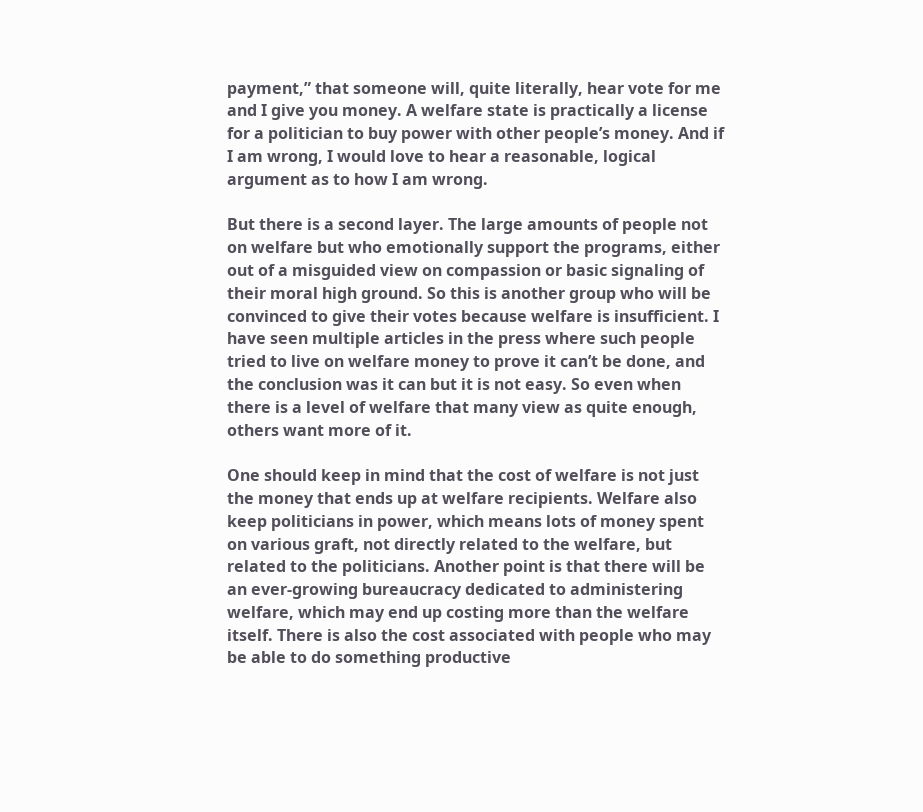payment,” that someone will, quite literally, hear vote for me and I give you money. A welfare state is practically a license for a politician to buy power with other people’s money. And if I am wrong, I would love to hear a reasonable, logical argument as to how I am wrong.

But there is a second layer. The large amounts of people not on welfare but who emotionally support the programs, either out of a misguided view on compassion or basic signaling of their moral high ground. So this is another group who will be convinced to give their votes because welfare is insufficient. I have seen multiple articles in the press where such people tried to live on welfare money to prove it can’t be done, and the conclusion was it can but it is not easy. So even when there is a level of welfare that many view as quite enough, others want more of it.

One should keep in mind that the cost of welfare is not just the money that ends up at welfare recipients. Welfare also keep politicians in power, which means lots of money spent on various graft, not directly related to the welfare, but related to the politicians. Another point is that there will be an ever-growing bureaucracy dedicated to administering welfare, which may end up costing more than the welfare itself. There is also the cost associated with people who may be able to do something productive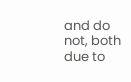and do not, both due to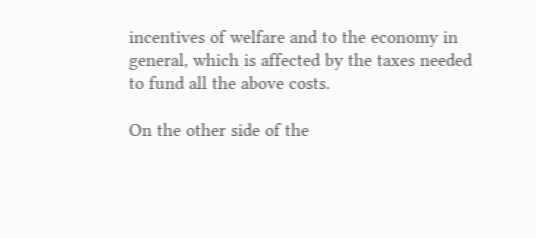incentives of welfare and to the economy in general, which is affected by the taxes needed to fund all the above costs.

On the other side of the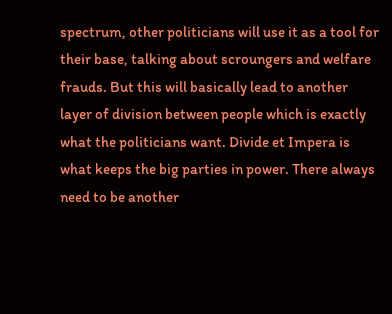spectrum, other politicians will use it as a tool for their base, talking about scroungers and welfare frauds. But this will basically lead to another layer of division between people which is exactly what the politicians want. Divide et Impera is what keeps the big parties in power. There always need to be another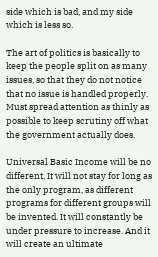side which is bad, and my side which is less so.

The art of politics is basically to keep the people split on as many issues, so that they do not notice that no issue is handled properly. Must spread attention as thinly as possible to keep scrutiny off what the government actually does.

Universal Basic Income will be no different. It will not stay for long as the only program, as different programs for different groups will be invented. It will constantly be under pressure to increase. And it will create an ultimate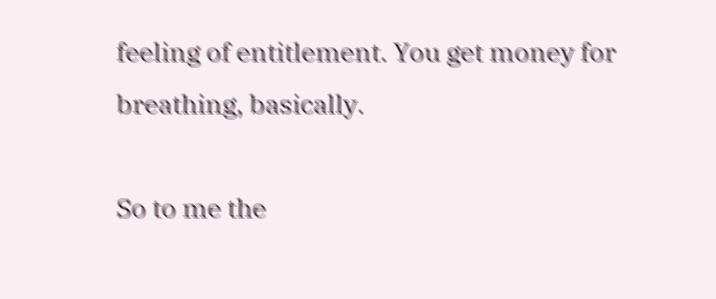feeling of entitlement. You get money for breathing, basically.

So to me the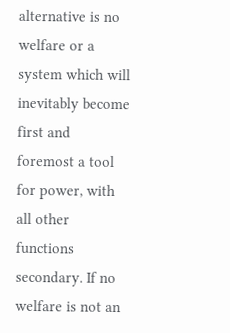alternative is no welfare or a system which will inevitably become first and foremost a tool for power, with all other functions secondary. If no welfare is not an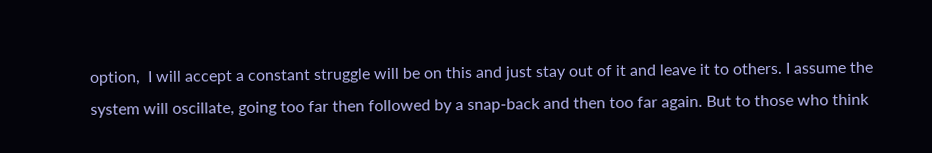option,  I will accept a constant struggle will be on this and just stay out of it and leave it to others. I assume the system will oscillate, going too far then followed by a snap-back and then too far again. But to those who think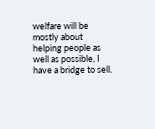welfare will be mostly about helping people as well as possible, I have a bridge to sell.